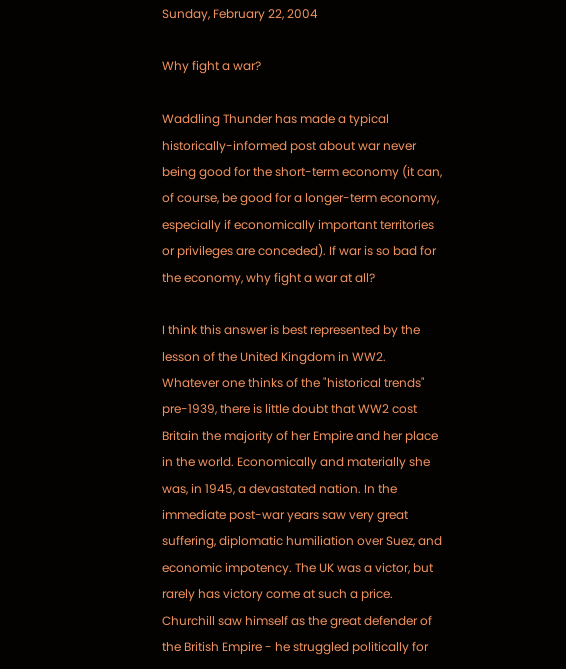Sunday, February 22, 2004

Why fight a war?

Waddling Thunder has made a typical historically-informed post about war never being good for the short-term economy (it can, of course, be good for a longer-term economy, especially if economically important territories or privileges are conceded). If war is so bad for the economy, why fight a war at all?

I think this answer is best represented by the lesson of the United Kingdom in WW2. Whatever one thinks of the "historical trends" pre-1939, there is little doubt that WW2 cost Britain the majority of her Empire and her place in the world. Economically and materially she was, in 1945, a devastated nation. In the immediate post-war years saw very great suffering, diplomatic humiliation over Suez, and economic impotency. The UK was a victor, but rarely has victory come at such a price. Churchill saw himself as the great defender of the British Empire - he struggled politically for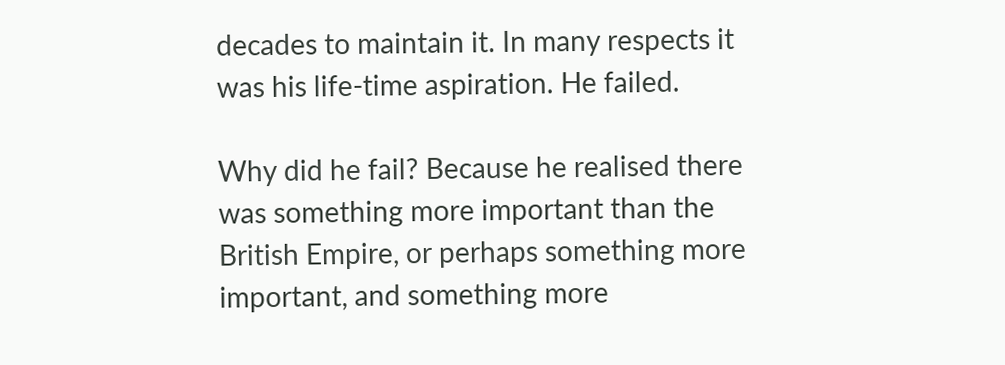decades to maintain it. In many respects it was his life-time aspiration. He failed.

Why did he fail? Because he realised there was something more important than the British Empire, or perhaps something more important, and something more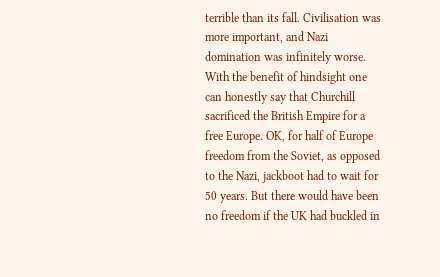terrible than its fall. Civilisation was more important, and Nazi domination was infinitely worse. With the benefit of hindsight one can honestly say that Churchill sacrificed the British Empire for a free Europe. OK, for half of Europe freedom from the Soviet, as opposed to the Nazi, jackboot had to wait for 50 years. But there would have been no freedom if the UK had buckled in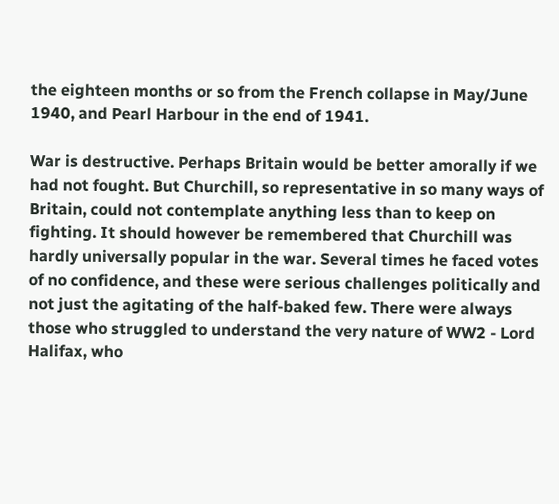the eighteen months or so from the French collapse in May/June 1940, and Pearl Harbour in the end of 1941.

War is destructive. Perhaps Britain would be better amorally if we had not fought. But Churchill, so representative in so many ways of Britain, could not contemplate anything less than to keep on fighting. It should however be remembered that Churchill was hardly universally popular in the war. Several times he faced votes of no confidence, and these were serious challenges politically and not just the agitating of the half-baked few. There were always those who struggled to understand the very nature of WW2 - Lord Halifax, who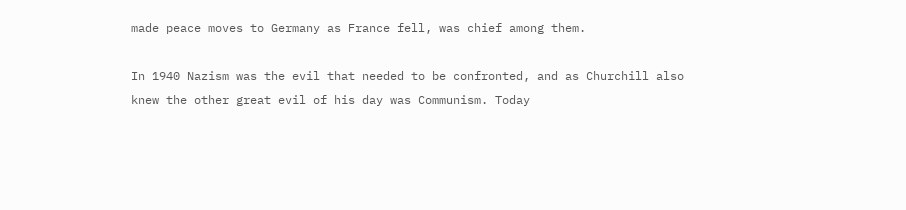made peace moves to Germany as France fell, was chief among them.

In 1940 Nazism was the evil that needed to be confronted, and as Churchill also knew the other great evil of his day was Communism. Today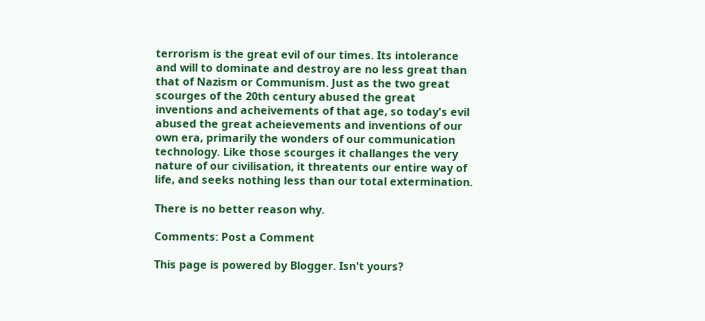terrorism is the great evil of our times. Its intolerance and will to dominate and destroy are no less great than that of Nazism or Communism. Just as the two great scourges of the 20th century abused the great inventions and acheivements of that age, so today's evil abused the great acheievements and inventions of our own era, primarily the wonders of our communication technology. Like those scourges it challanges the very nature of our civilisation, it threatents our entire way of life, and seeks nothing less than our total extermination.

There is no better reason why.

Comments: Post a Comment

This page is powered by Blogger. Isn't yours?